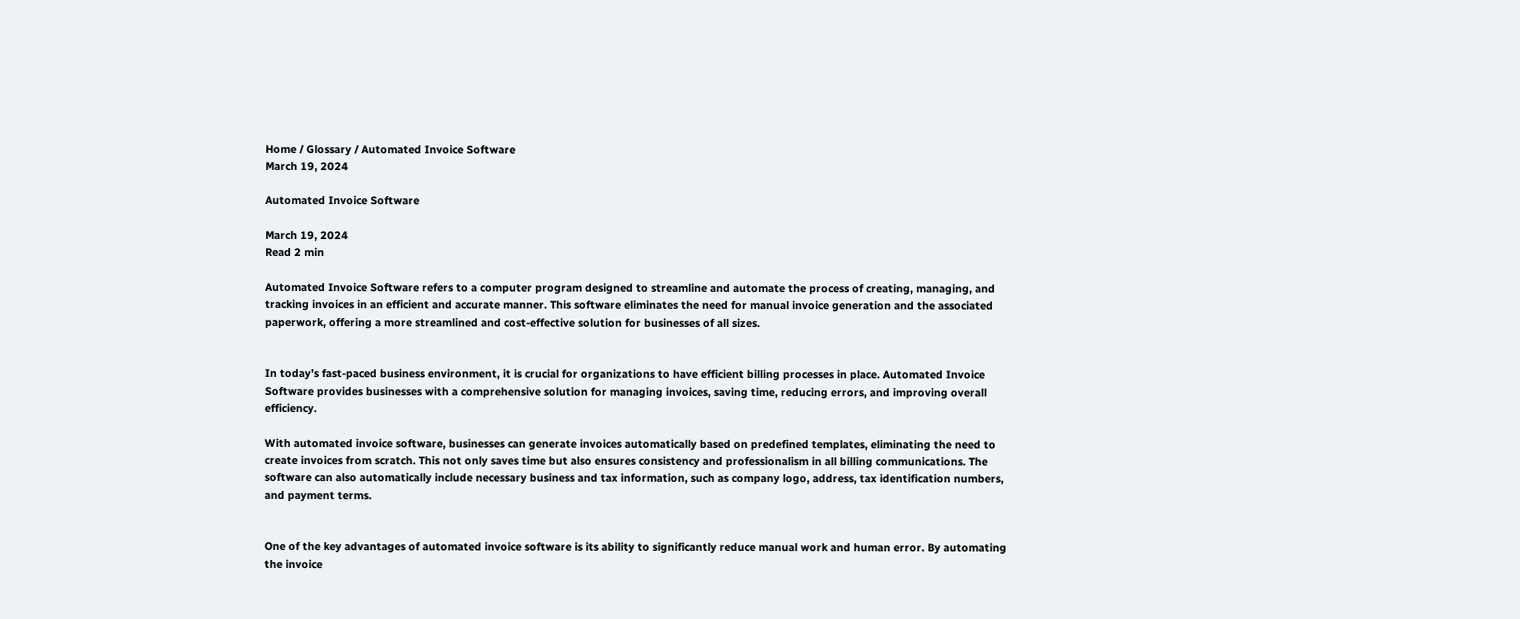Home / Glossary / Automated Invoice Software
March 19, 2024

Automated Invoice Software

March 19, 2024
Read 2 min

Automated Invoice Software refers to a computer program designed to streamline and automate the process of creating, managing, and tracking invoices in an efficient and accurate manner. This software eliminates the need for manual invoice generation and the associated paperwork, offering a more streamlined and cost-effective solution for businesses of all sizes.


In today’s fast-paced business environment, it is crucial for organizations to have efficient billing processes in place. Automated Invoice Software provides businesses with a comprehensive solution for managing invoices, saving time, reducing errors, and improving overall efficiency.

With automated invoice software, businesses can generate invoices automatically based on predefined templates, eliminating the need to create invoices from scratch. This not only saves time but also ensures consistency and professionalism in all billing communications. The software can also automatically include necessary business and tax information, such as company logo, address, tax identification numbers, and payment terms.


One of the key advantages of automated invoice software is its ability to significantly reduce manual work and human error. By automating the invoice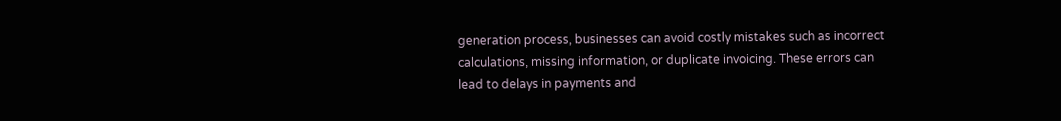generation process, businesses can avoid costly mistakes such as incorrect calculations, missing information, or duplicate invoicing. These errors can lead to delays in payments and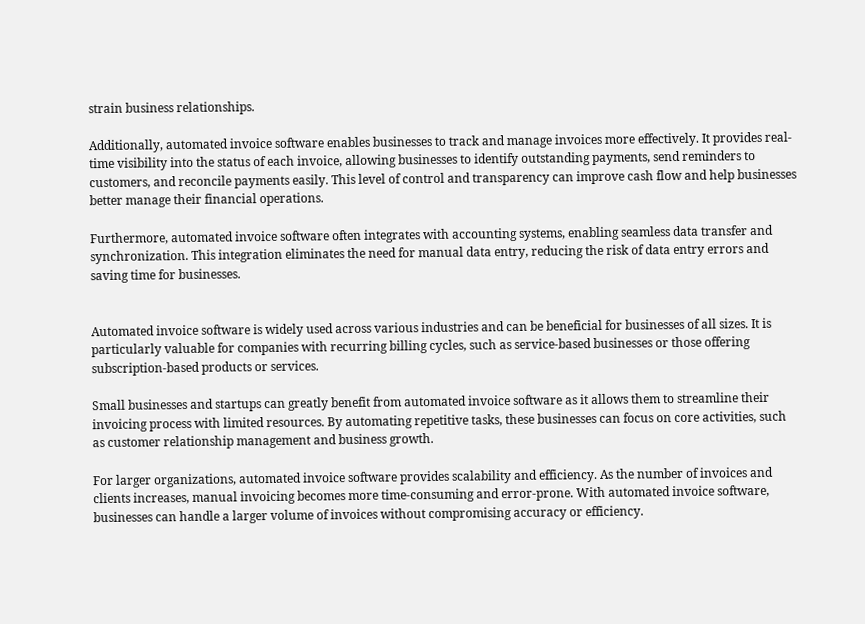strain business relationships.

Additionally, automated invoice software enables businesses to track and manage invoices more effectively. It provides real-time visibility into the status of each invoice, allowing businesses to identify outstanding payments, send reminders to customers, and reconcile payments easily. This level of control and transparency can improve cash flow and help businesses better manage their financial operations.

Furthermore, automated invoice software often integrates with accounting systems, enabling seamless data transfer and synchronization. This integration eliminates the need for manual data entry, reducing the risk of data entry errors and saving time for businesses.


Automated invoice software is widely used across various industries and can be beneficial for businesses of all sizes. It is particularly valuable for companies with recurring billing cycles, such as service-based businesses or those offering subscription-based products or services.

Small businesses and startups can greatly benefit from automated invoice software as it allows them to streamline their invoicing process with limited resources. By automating repetitive tasks, these businesses can focus on core activities, such as customer relationship management and business growth.

For larger organizations, automated invoice software provides scalability and efficiency. As the number of invoices and clients increases, manual invoicing becomes more time-consuming and error-prone. With automated invoice software, businesses can handle a larger volume of invoices without compromising accuracy or efficiency.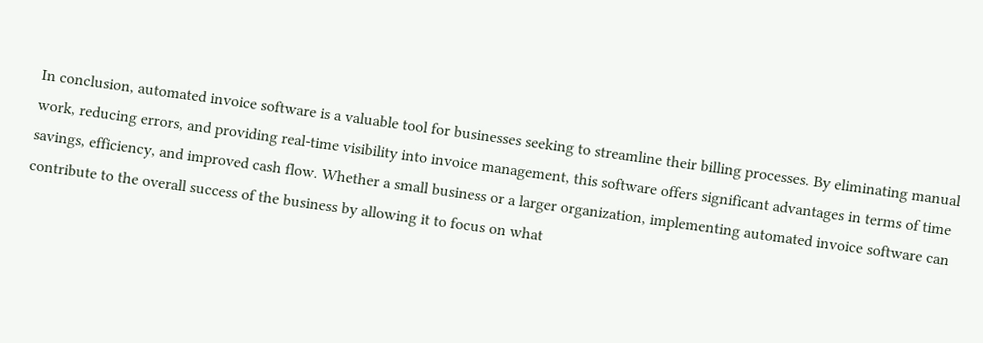In conclusion, automated invoice software is a valuable tool for businesses seeking to streamline their billing processes. By eliminating manual work, reducing errors, and providing real-time visibility into invoice management, this software offers significant advantages in terms of time savings, efficiency, and improved cash flow. Whether a small business or a larger organization, implementing automated invoice software can contribute to the overall success of the business by allowing it to focus on what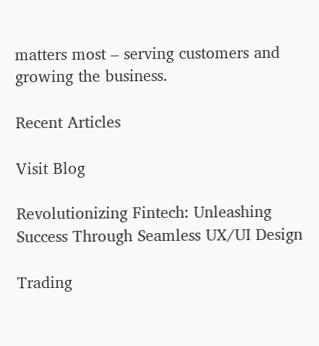matters most – serving customers and growing the business.

Recent Articles

Visit Blog

Revolutionizing Fintech: Unleashing Success Through Seamless UX/UI Design

Trading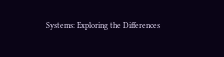Systems: Exploring the Differences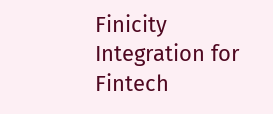Finicity Integration for Fintech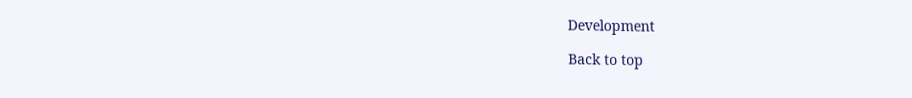Development

Back to top